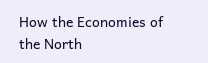How the Economies of the North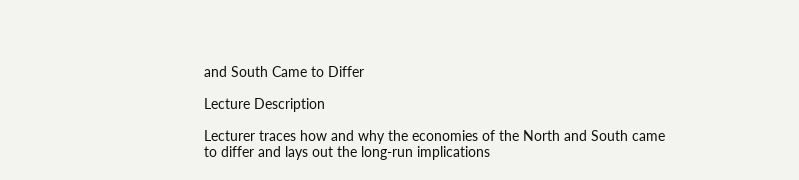and South Came to Differ

Lecture Description

Lecturer traces how and why the economies of the North and South came to differ and lays out the long-run implications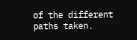of the different paths taken.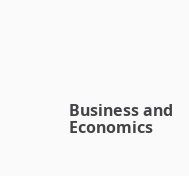Business and Economics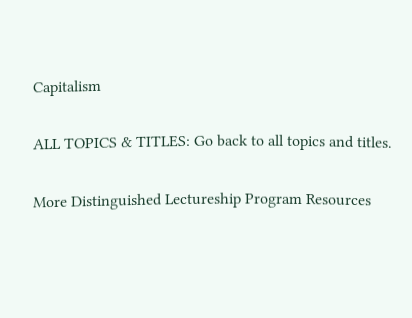Capitalism

ALL TOPICS & TITLES: Go back to all topics and titles.

More Distinguished Lectureship Program Resources